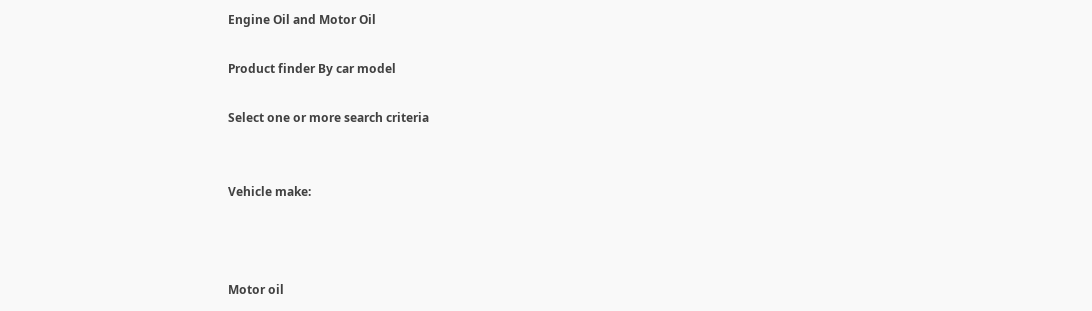Engine Oil and Motor Oil

Product finder By car model

Select one or more search criteria


Vehicle make:



Motor oil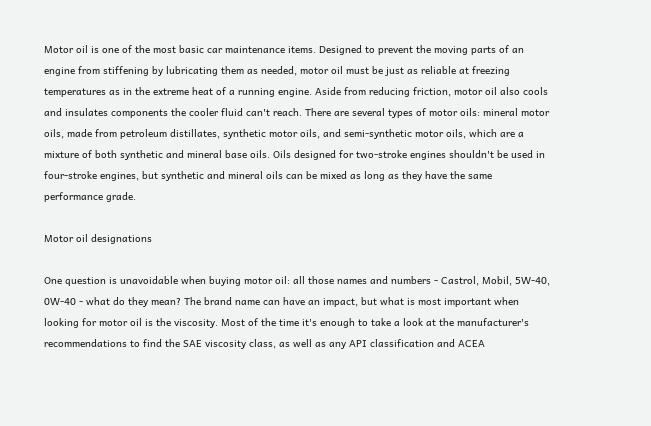Motor oil is one of the most basic car maintenance items. Designed to prevent the moving parts of an engine from stiffening by lubricating them as needed, motor oil must be just as reliable at freezing temperatures as in the extreme heat of a running engine. Aside from reducing friction, motor oil also cools and insulates components the cooler fluid can't reach. There are several types of motor oils: mineral motor oils, made from petroleum distillates, synthetic motor oils, and semi-synthetic motor oils, which are a mixture of both synthetic and mineral base oils. Oils designed for two-stroke engines shouldn't be used in four-stroke engines, but synthetic and mineral oils can be mixed as long as they have the same performance grade.

Motor oil designations

One question is unavoidable when buying motor oil: all those names and numbers - Castrol, Mobil, 5W-40, 0W-40 - what do they mean? The brand name can have an impact, but what is most important when looking for motor oil is the viscosity. Most of the time it's enough to take a look at the manufacturer's recommendations to find the SAE viscosity class, as well as any API classification and ACEA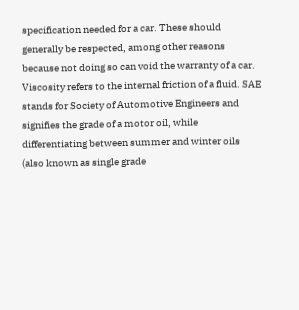specification needed for a car. These should generally be respected, among other reasons because not doing so can void the warranty of a car. Viscosity refers to the internal friction of a fluid. SAE stands for Society of Automotive Engineers and signifies the grade of a motor oil, while differentiating between summer and winter oils (also known as single grade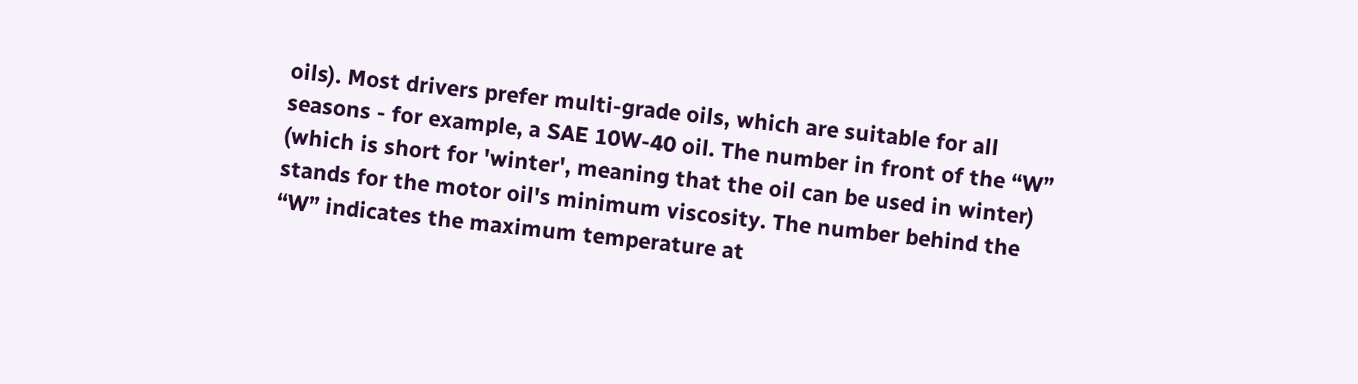oils). Most drivers prefer multi-grade oils, which are suitable for all seasons - for example, a SAE 10W-40 oil. The number in front of the “W” (which is short for 'winter', meaning that the oil can be used in winter) stands for the motor oil's minimum viscosity. The number behind the “W” indicates the maximum temperature at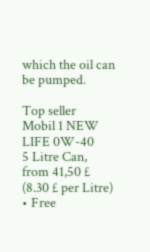which the oil can be pumped.

Top seller
Mobil 1 NEW LIFE 0W-40
5 Litre Can,
from 41,50 £
(8.30 £ per Litre)
• Free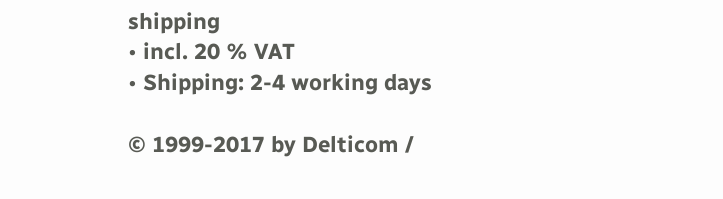shipping
• incl. 20 % VAT
• Shipping: 2-4 working days

© 1999-2017 by Delticom /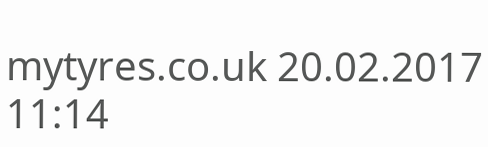mytyres.co.uk 20.02.2017 11:14